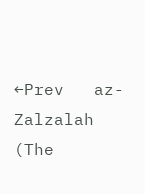←Prev   az-Zalzalah (The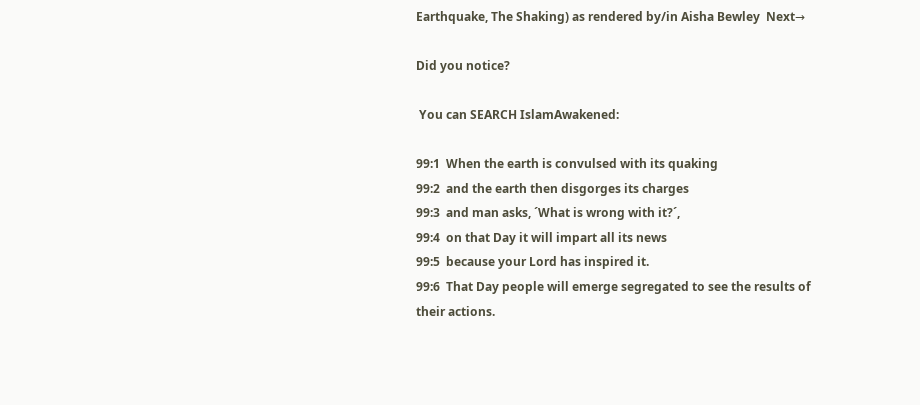Earthquake, The Shaking) as rendered by/in Aisha Bewley  Next→

Did you notice?

 You can SEARCH IslamAwakened:

99:1  When the earth is convulsed with its quaking
99:2  and the earth then disgorges its charges
99:3  and man asks, ´What is wrong with it?´,
99:4  on that Day it will impart all its news
99:5  because your Lord has inspired it.
99:6  That Day people will emerge segregated to see the results of their actions.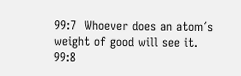99:7  Whoever does an atom´s weight of good will see it.
99:8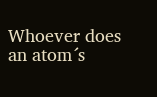Whoever does an atom´s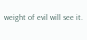weight of evil will see it.